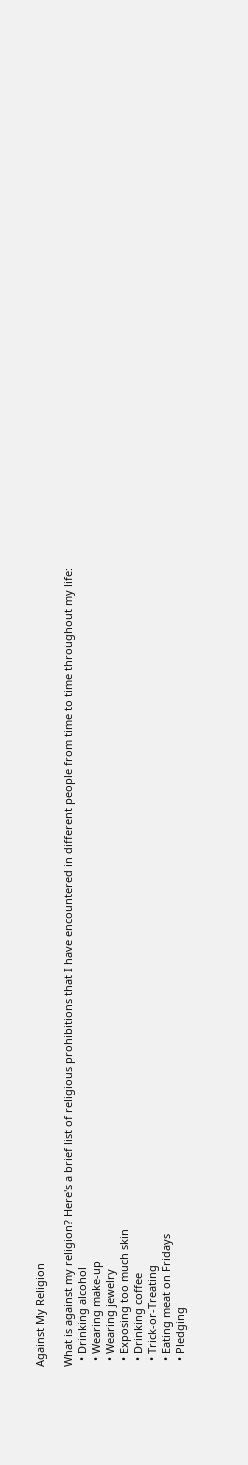Against My Religion

What is against my religion? Here's a brief list of religious prohibitions that I have encountered in different people from time to time throughout my life:
  • Drinking alcohol
  • Wearing make-up
  • Wearing jewelry
  • Exposing too much skin
  • Drinking coffee
  • Trick-or-Treating
  • Eating meat on Fridays
  • Pledging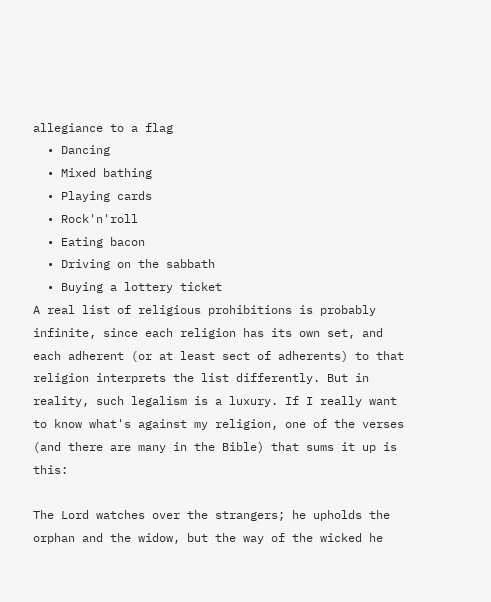allegiance to a flag
  • Dancing
  • Mixed bathing
  • Playing cards
  • Rock'n'roll
  • Eating bacon
  • Driving on the sabbath
  • Buying a lottery ticket
A real list of religious prohibitions is probably infinite, since each religion has its own set, and each adherent (or at least sect of adherents) to that religion interprets the list differently. But in reality, such legalism is a luxury. If I really want to know what's against my religion, one of the verses (and there are many in the Bible) that sums it up is this:

The Lord watches over the strangers; he upholds the orphan and the widow, but the way of the wicked he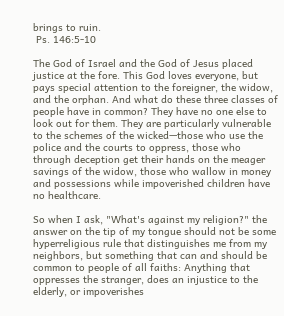brings to ruin.
 Ps. 146:5-10

The God of Israel and the God of Jesus placed justice at the fore. This God loves everyone, but pays special attention to the foreigner, the widow, and the orphan. And what do these three classes of people have in common? They have no one else to look out for them. They are particularly vulnerable to the schemes of the wicked—those who use the police and the courts to oppress, those who through deception get their hands on the meager savings of the widow, those who wallow in money and possessions while impoverished children have no healthcare.

So when I ask, "What's against my religion?" the answer on the tip of my tongue should not be some hyperreligious rule that distinguishes me from my neighbors, but something that can and should be common to people of all faiths: Anything that oppresses the stranger, does an injustice to the elderly, or impoverishes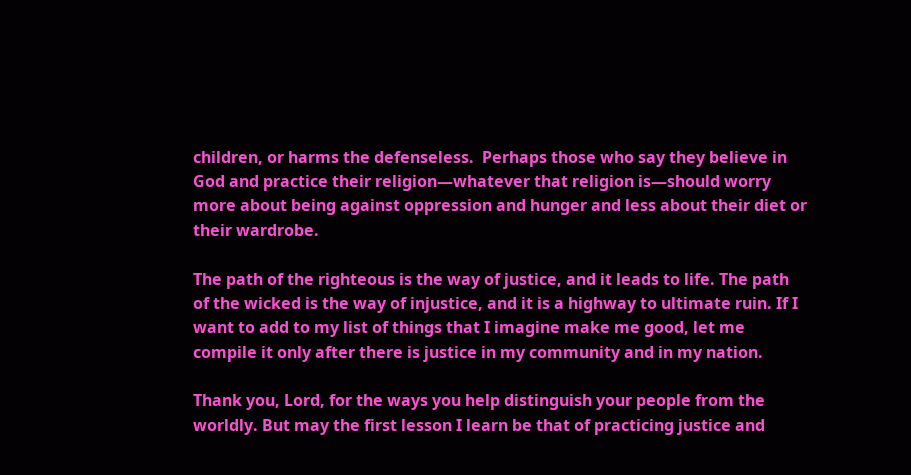children, or harms the defenseless.  Perhaps those who say they believe in God and practice their religion—whatever that religion is—should worry more about being against oppression and hunger and less about their diet or their wardrobe.

The path of the righteous is the way of justice, and it leads to life. The path of the wicked is the way of injustice, and it is a highway to ultimate ruin. If I want to add to my list of things that I imagine make me good, let me compile it only after there is justice in my community and in my nation.

Thank you, Lord, for the ways you help distinguish your people from the worldly. But may the first lesson I learn be that of practicing justice and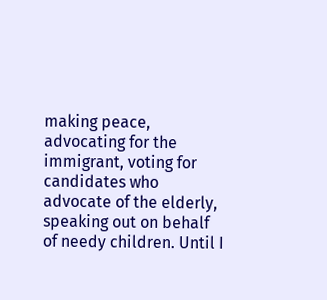making peace, advocating for the immigrant, voting for candidates who advocate of the elderly, speaking out on behalf of needy children. Until I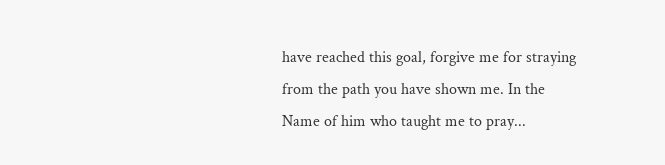have reached this goal, forgive me for straying from the path you have shown me. In the Name of him who taught me to pray...